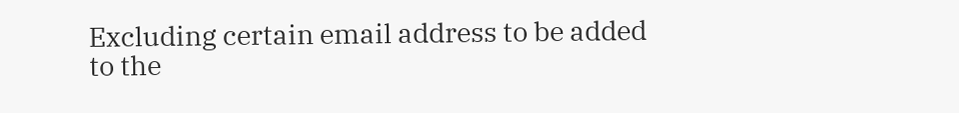Excluding certain email address to be added to the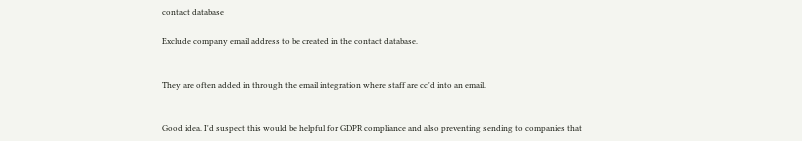contact database

Exclude company email address to be created in the contact database.


They are often added in through the email integration where staff are cc'd into an email.


Good idea. I'd suspect this would be helpful for GDPR compliance and also preventing sending to companies that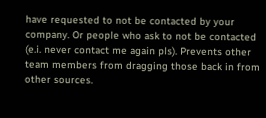have requested to not be contacted by your company. Or people who ask to not be contacted (e.i. never contact me again pls). Prevents other team members from dragging those back in from other sources.